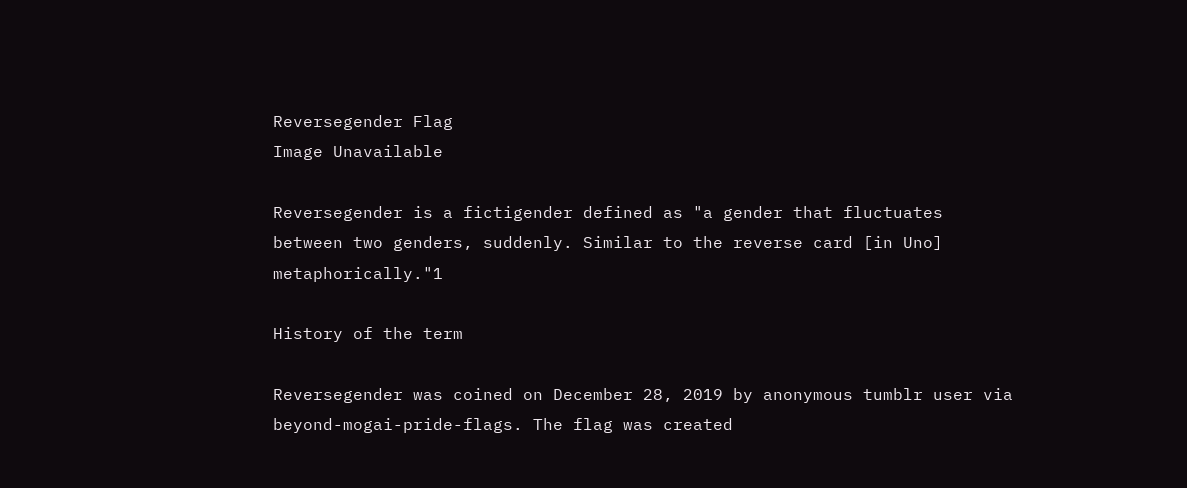Reversegender Flag
Image Unavailable

Reversegender is a fictigender defined as "a gender that fluctuates between two genders, suddenly. Similar to the reverse card [in Uno] metaphorically."1

History of the term

Reversegender was coined on December 28, 2019 by anonymous tumblr user via beyond-mogai-pride-flags. The flag was created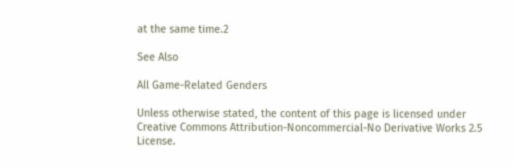at the same time.2

See Also

All Game-Related Genders

Unless otherwise stated, the content of this page is licensed under Creative Commons Attribution-Noncommercial-No Derivative Works 2.5 License.